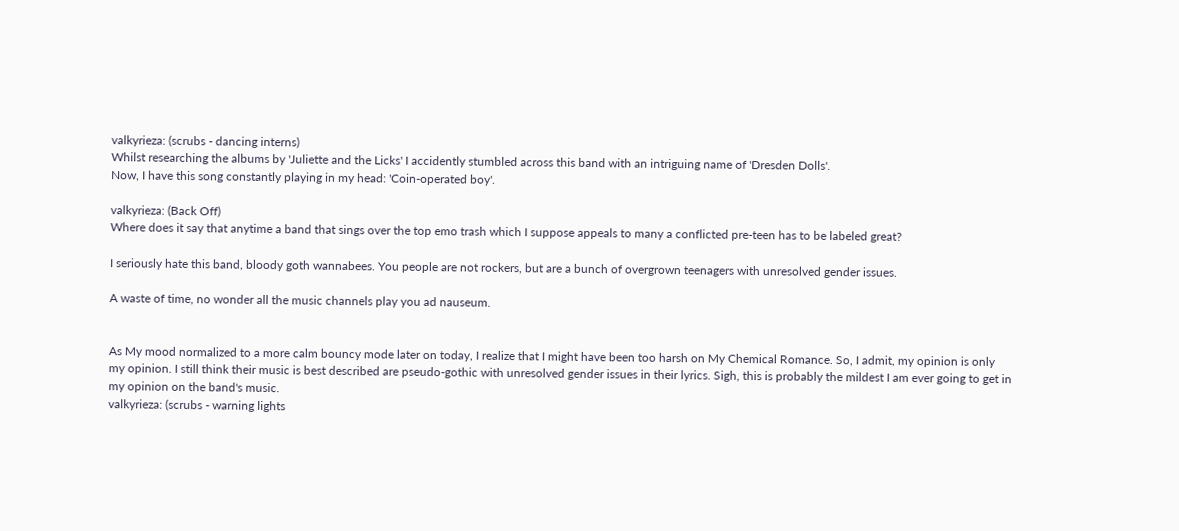valkyrieza: (scrubs - dancing interns)
Whilst researching the albums by 'Juliette and the Licks' I accidently stumbled across this band with an intriguing name of 'Dresden Dolls'.
Now, I have this song constantly playing in my head: 'Coin-operated boy'.

valkyrieza: (Back Off)
Where does it say that anytime a band that sings over the top emo trash which I suppose appeals to many a conflicted pre-teen has to be labeled great?

I seriously hate this band, bloody goth wannabees. You people are not rockers, but are a bunch of overgrown teenagers with unresolved gender issues.

A waste of time, no wonder all the music channels play you ad nauseum.


As My mood normalized to a more calm bouncy mode later on today, I realize that I might have been too harsh on My Chemical Romance. So, I admit, my opinion is only my opinion. I still think their music is best described are pseudo-gothic with unresolved gender issues in their lyrics. Sigh, this is probably the mildest I am ever going to get in my opinion on the band's music.
valkyrieza: (scrubs - warning lights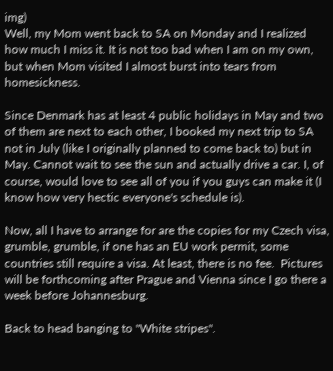img)
Well, my Mom went back to SA on Monday and I realized how much I miss it. It is not too bad when I am on my own, but when Mom visited I almost burst into tears from homesickness.

Since Denmark has at least 4 public holidays in May and two of them are next to each other, I booked my next trip to SA not in July (like I originally planned to come back to) but in May. Cannot wait to see the sun and actually drive a car. I, of course, would love to see all of you if you guys can make it (I know how very hectic everyone's schedule is).

Now, all I have to arrange for are the copies for my Czech visa, grumble, grumble, if one has an EU work permit, some countries still require a visa. At least, there is no fee.  Pictures will be forthcoming after Prague and Vienna since I go there a week before Johannesburg.

Back to head banging to "White stripes".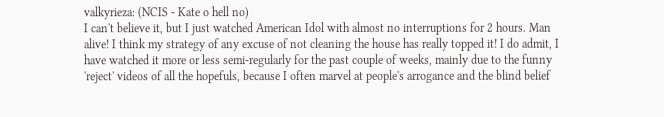valkyrieza: (NCIS - Kate o hell no)
I can't believe it, but I just watched American Idol with almost no interruptions for 2 hours. Man alive! I think my strategy of any excuse of not cleaning the house has really topped it! I do admit, I have watched it more or less semi-regularly for the past couple of weeks, mainly due to the funny 'reject' videos of all the hopefuls, because I often marvel at people's arrogance and the blind belief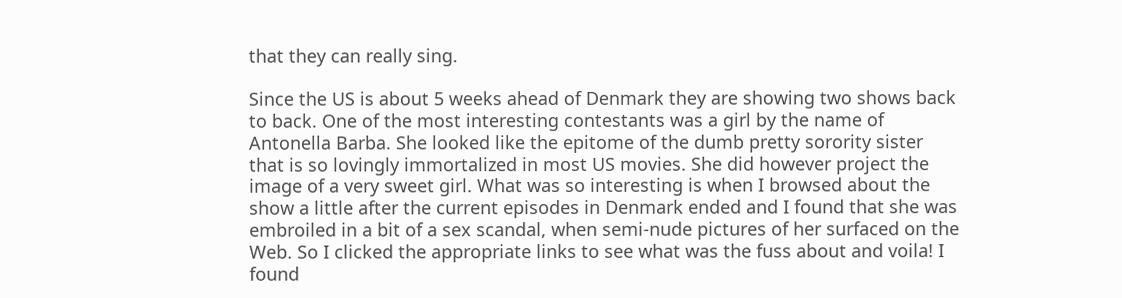that they can really sing.

Since the US is about 5 weeks ahead of Denmark they are showing two shows back to back. One of the most interesting contestants was a girl by the name of Antonella Barba. She looked like the epitome of the dumb pretty sorority sister that is so lovingly immortalized in most US movies. She did however project the image of a very sweet girl. What was so interesting is when I browsed about the show a little after the current episodes in Denmark ended and I found that she was embroiled in a bit of a sex scandal, when semi-nude pictures of her surfaced on the Web. So I clicked the appropriate links to see what was the fuss about and voila! I found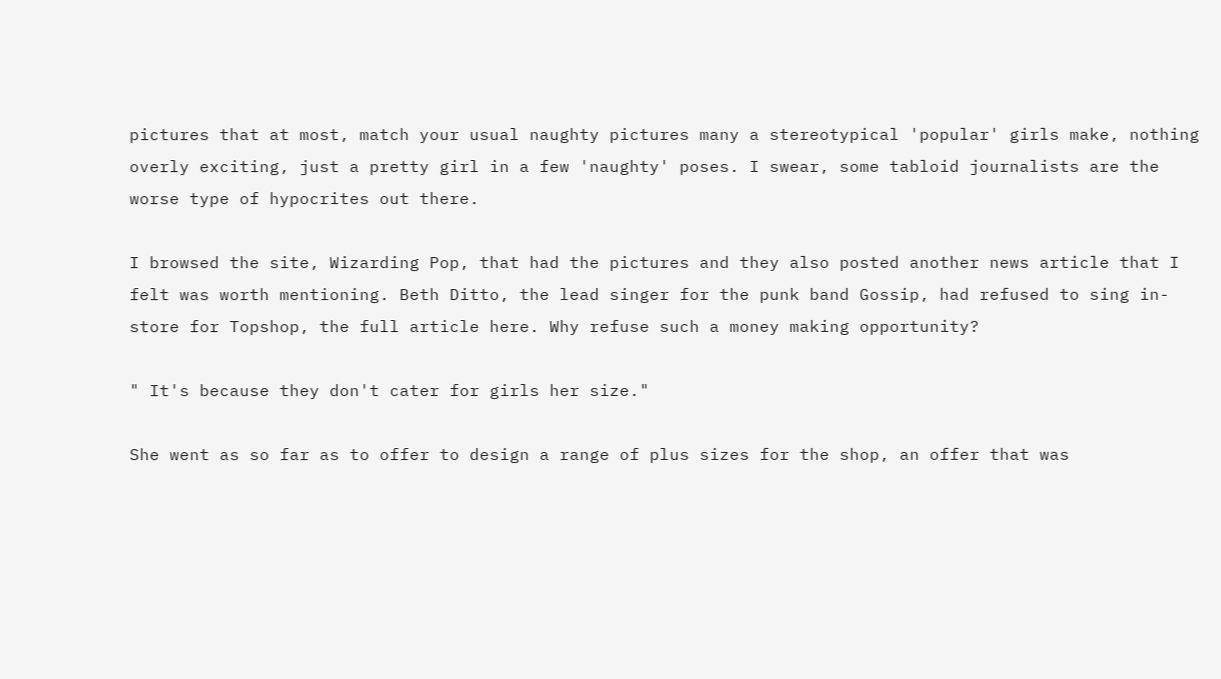pictures that at most, match your usual naughty pictures many a stereotypical 'popular' girls make, nothing overly exciting, just a pretty girl in a few 'naughty' poses. I swear, some tabloid journalists are the worse type of hypocrites out there.

I browsed the site, Wizarding Pop, that had the pictures and they also posted another news article that I felt was worth mentioning. Beth Ditto, the lead singer for the punk band Gossip, had refused to sing in-store for Topshop, the full article here. Why refuse such a money making opportunity?

" It's because they don't cater for girls her size."

She went as so far as to offer to design a range of plus sizes for the shop, an offer that was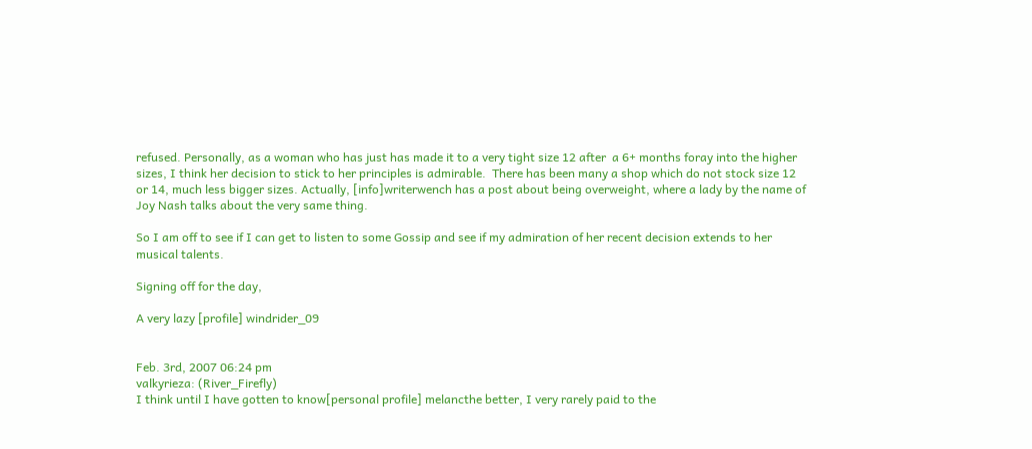refused. Personally, as a woman who has just has made it to a very tight size 12 after  a 6+ months foray into the higher sizes, I think her decision to stick to her principles is admirable.  There has been many a shop which do not stock size 12 or 14, much less bigger sizes. Actually, [info]writerwench has a post about being overweight, where a lady by the name of Joy Nash talks about the very same thing.

So I am off to see if I can get to listen to some Gossip and see if my admiration of her recent decision extends to her musical talents.

Signing off for the day,

A very lazy [profile] windrider_09


Feb. 3rd, 2007 06:24 pm
valkyrieza: (River_Firefly)
I think until I have gotten to know[personal profile] melancthe better, I very rarely paid to the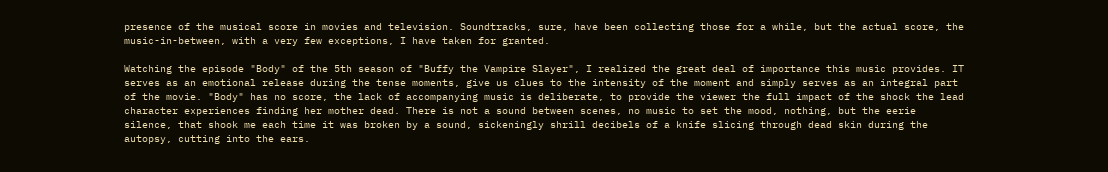presence of the musical score in movies and television. Soundtracks, sure, have been collecting those for a while, but the actual score, the music-in-between, with a very few exceptions, I have taken for granted.

Watching the episode "Body" of the 5th season of "Buffy the Vampire Slayer", I realized the great deal of importance this music provides. IT serves as an emotional release during the tense moments, give us clues to the intensity of the moment and simply serves as an integral part of the movie. "Body" has no score, the lack of accompanying music is deliberate, to provide the viewer the full impact of the shock the lead character experiences finding her mother dead. There is not a sound between scenes, no music to set the mood, nothing, but the eerie silence, that shook me each time it was broken by a sound, sickeningly shrill decibels of a knife slicing through dead skin during the autopsy, cutting into the ears.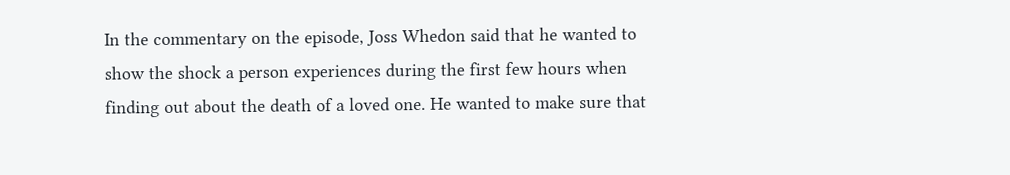In the commentary on the episode, Joss Whedon said that he wanted to show the shock a person experiences during the first few hours when finding out about the death of a loved one. He wanted to make sure that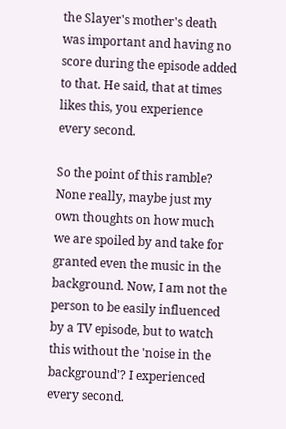the Slayer's mother's death was important and having no score during the episode added to that. He said, that at times likes this, you experience every second.

So the point of this ramble? None really, maybe just my own thoughts on how much we are spoiled by and take for granted even the music in the background. Now, I am not the person to be easily influenced by a TV episode, but to watch this without the 'noise in the background'? I experienced every second.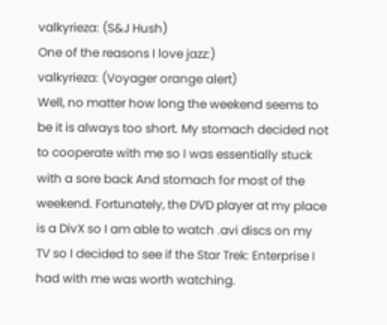valkyrieza: (S&J Hush)
One of the reasons I love jazz:)
valkyrieza: (Voyager orange alert)
Well, no matter how long the weekend seems to be it is always too short. My stomach decided not to cooperate with me so I was essentially stuck with a sore back And stomach for most of the weekend. Fortunately, the DVD player at my place is a DivX so I am able to watch .avi discs on my TV so I decided to see if the Star Trek: Enterprise I had with me was worth watching.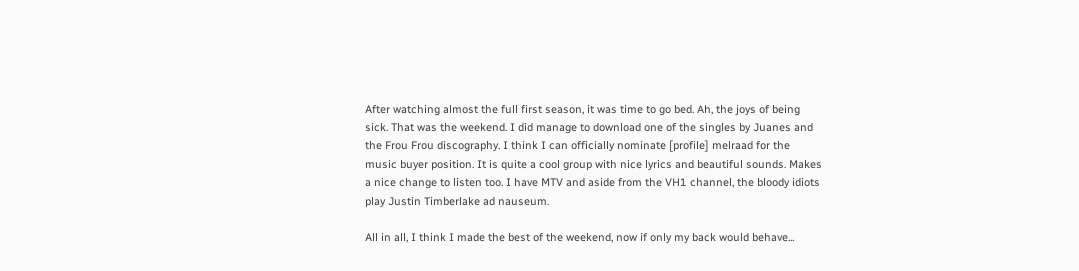After watching almost the full first season, it was time to go bed. Ah, the joys of being sick. That was the weekend. I did manage to download one of the singles by Juanes and the Frou Frou discography. I think I can officially nominate [profile] melraad for the music buyer position. It is quite a cool group with nice lyrics and beautiful sounds. Makes a nice change to listen too. I have MTV and aside from the VH1 channel, the bloody idiots play Justin Timberlake ad nauseum.

All in all, I think I made the best of the weekend, now if only my back would behave...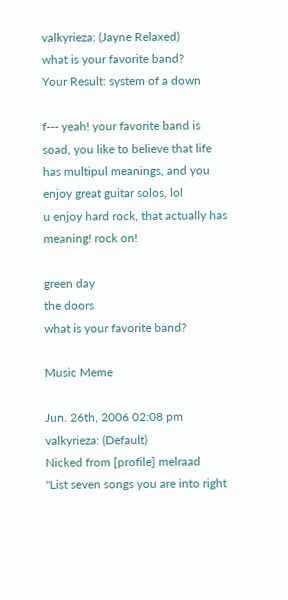valkyrieza: (Jayne Relaxed)
what is your favorite band?
Your Result: system of a down

f--- yeah! your favorite band is soad, you like to believe that life has multipul meanings, and you enjoy great guitar solos, lol
u enjoy hard rock, that actually has meaning! rock on!

green day
the doors
what is your favorite band?

Music Meme

Jun. 26th, 2006 02:08 pm
valkyrieza: (Default)
Nicked from [profile] melraad
"List seven songs you are into right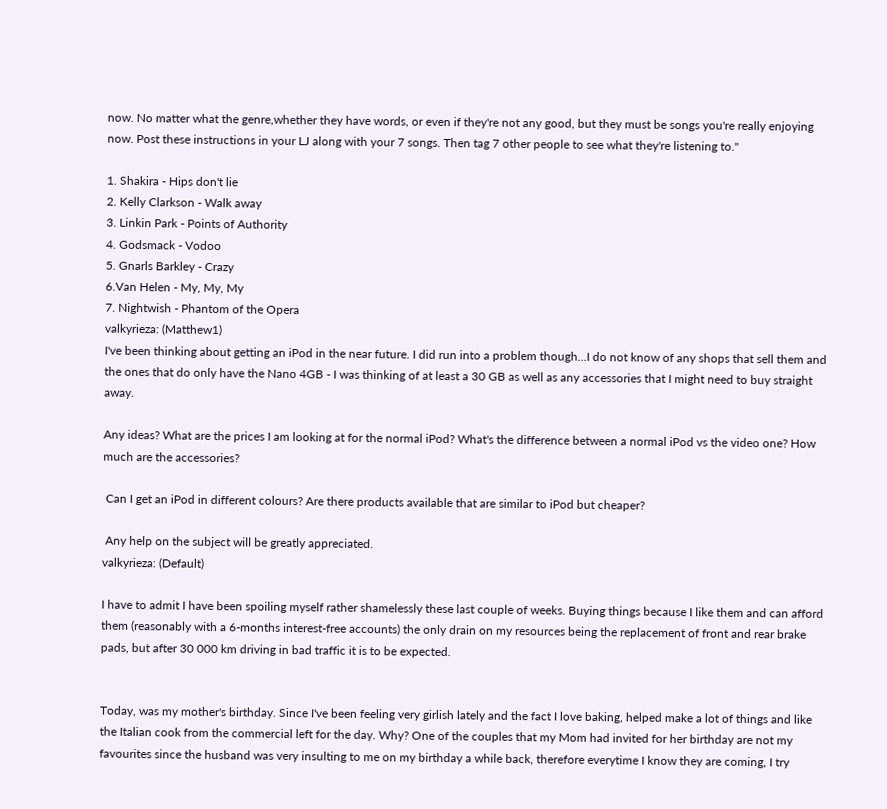now. No matter what the genre,whether they have words, or even if they're not any good, but they must be songs you're really enjoying now. Post these instructions in your LJ along with your 7 songs. Then tag 7 other people to see what they're listening to."

1. Shakira - Hips don't lie
2. Kelly Clarkson - Walk away
3. Linkin Park - Points of Authority
4. Godsmack - Vodoo
5. Gnarls Barkley - Crazy
6.Van Helen - My, My, My
7. Nightwish - Phantom of the Opera
valkyrieza: (Matthew1)
I've been thinking about getting an iPod in the near future. I did run into a problem though...I do not know of any shops that sell them and the ones that do only have the Nano 4GB - I was thinking of at least a 30 GB as well as any accessories that I might need to buy straight away.

Any ideas? What are the prices I am looking at for the normal iPod? What's the difference between a normal iPod vs the video one? How much are the accessories?

 Can I get an iPod in different colours? Are there products available that are similar to iPod but cheaper?

 Any help on the subject will be greatly appreciated.
valkyrieza: (Default)

I have to admit I have been spoiling myself rather shamelessly these last couple of weeks. Buying things because I like them and can afford them (reasonably with a 6-months interest-free accounts) the only drain on my resources being the replacement of front and rear brake pads, but after 30 000 km driving in bad traffic it is to be expected.


Today, was my mother's birthday. Since I've been feeling very girlish lately and the fact I love baking, helped make a lot of things and like the Italian cook from the commercial left for the day. Why? One of the couples that my Mom had invited for her birthday are not my favourites since the husband was very insulting to me on my birthday a while back, therefore everytime I know they are coming, I try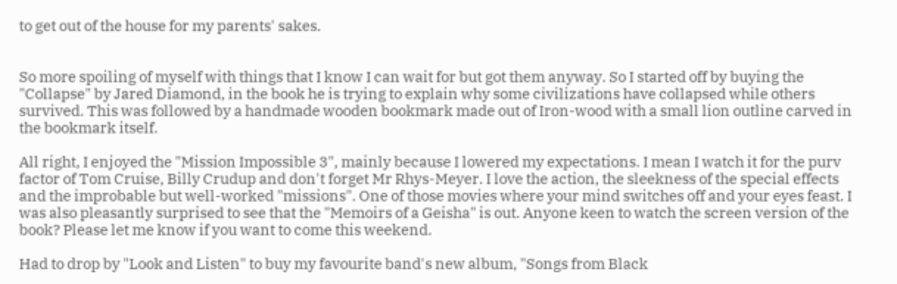to get out of the house for my parents' sakes.


So more spoiling of myself with things that I know I can wait for but got them anyway. So I started off by buying the "Collapse" by Jared Diamond, in the book he is trying to explain why some civilizations have collapsed while others survived. This was followed by a handmade wooden bookmark made out of Iron-wood with a small lion outline carved in the bookmark itself.

All right, I enjoyed the "Mission Impossible 3", mainly because I lowered my expectations. I mean I watch it for the purv factor of Tom Cruise, Billy Crudup and don't forget Mr Rhys-Meyer. I love the action, the sleekness of the special effects and the improbable but well-worked "missions". One of those movies where your mind switches off and your eyes feast. I was also pleasantly surprised to see that the "Memoirs of a Geisha" is out. Anyone keen to watch the screen version of the book? Please let me know if you want to come this weekend.

Had to drop by "Look and Listen" to buy my favourite band's new album, "Songs from Black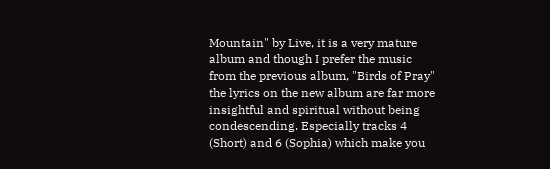Mountain" by Live, it is a very mature album and though I prefer the music from the previous album, "Birds of Pray" the lyrics on the new album are far more insightful and spiritual without being condescending. Especially tracks 4 (Short) and 6 (Sophia) which make you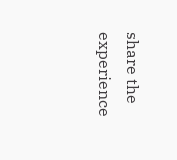share the experience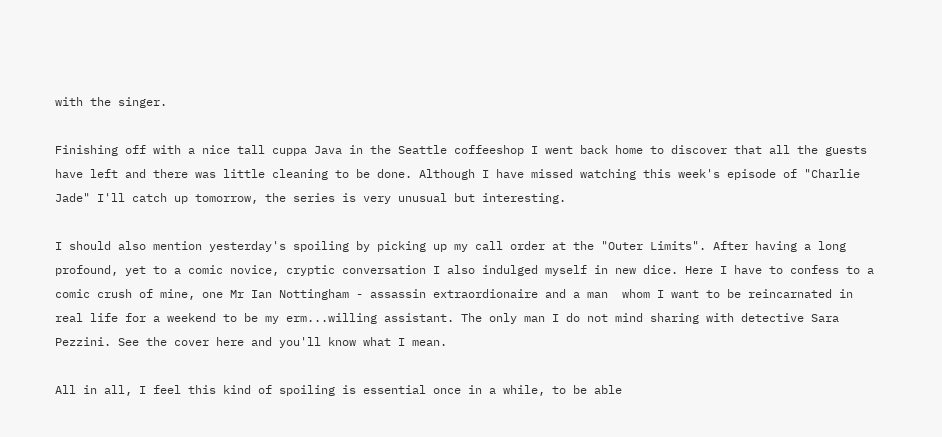with the singer.

Finishing off with a nice tall cuppa Java in the Seattle coffeeshop I went back home to discover that all the guests have left and there was little cleaning to be done. Although I have missed watching this week's episode of "Charlie Jade" I'll catch up tomorrow, the series is very unusual but interesting.

I should also mention yesterday's spoiling by picking up my call order at the "Outer Limits". After having a long profound, yet to a comic novice, cryptic conversation I also indulged myself in new dice. Here I have to confess to a comic crush of mine, one Mr Ian Nottingham - assassin extraordionaire and a man  whom I want to be reincarnated in real life for a weekend to be my erm...willing assistant. The only man I do not mind sharing with detective Sara Pezzini. See the cover here and you'll know what I mean.

All in all, I feel this kind of spoiling is essential once in a while, to be able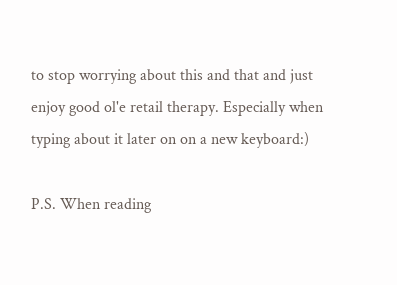to stop worrying about this and that and just enjoy good ol'e retail therapy. Especially when typing about it later on on a new keyboard:)

P.S. When reading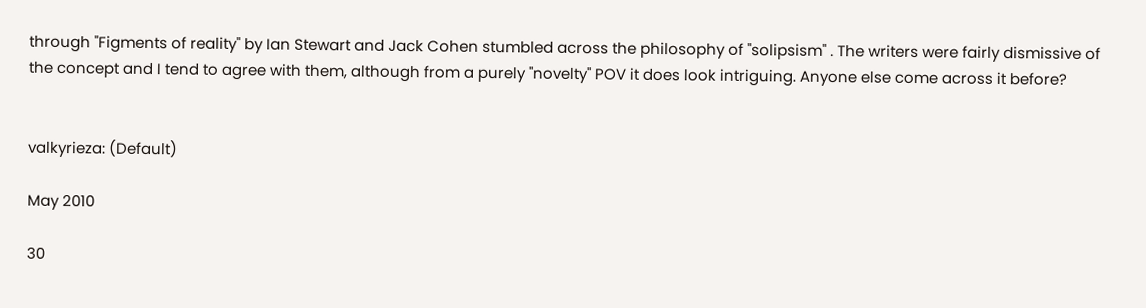through "Figments of reality" by Ian Stewart and Jack Cohen stumbled across the philosophy of "solipsism" . The writers were fairly dismissive of the concept and I tend to agree with them, although from a purely "novelty" POV it does look intriguing. Anyone else come across it before?


valkyrieza: (Default)

May 2010

30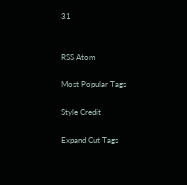31


RSS Atom

Most Popular Tags

Style Credit

Expand Cut Tags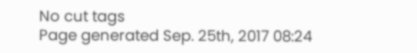No cut tags
Page generated Sep. 25th, 2017 08:24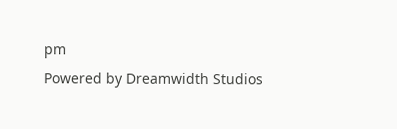pm
Powered by Dreamwidth Studios